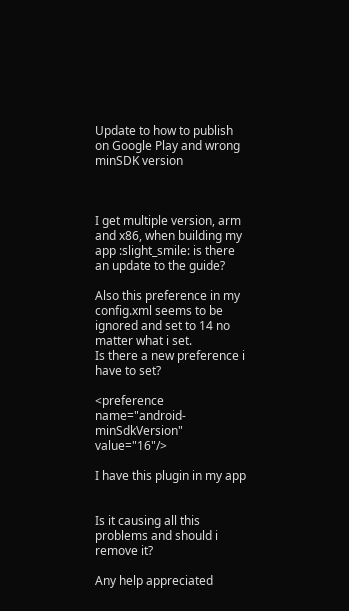Update to how to publish on Google Play and wrong minSDK version



I get multiple version, arm and x86, when building my app :slight_smile: is there an update to the guide?

Also this preference in my config.xml seems to be ignored and set to 14 no matter what i set.
Is there a new preference i have to set?

<preference name="android-minSdkVersion" value="16"/>

I have this plugin in my app


Is it causing all this problems and should i remove it?

Any help appreciated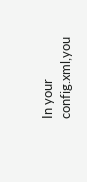In your config.xml,you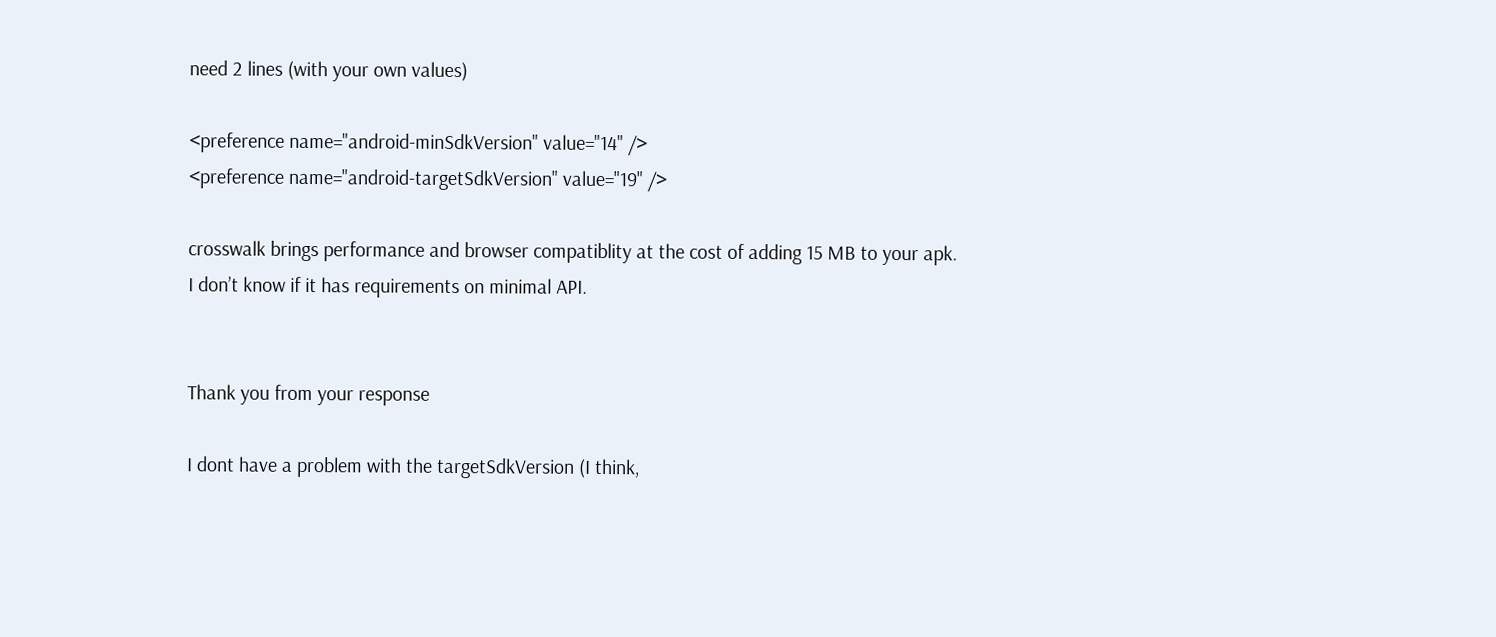need 2 lines (with your own values)

<preference name="android-minSdkVersion" value="14" />
<preference name="android-targetSdkVersion" value="19" />

crosswalk brings performance and browser compatiblity at the cost of adding 15 MB to your apk.
I don’t know if it has requirements on minimal API.


Thank you from your response

I dont have a problem with the targetSdkVersion (I think,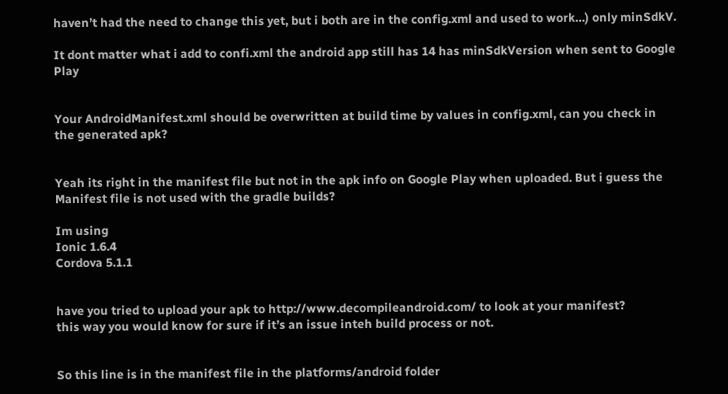haven’t had the need to change this yet, but i both are in the config.xml and used to work…) only minSdkV.

It dont matter what i add to confi.xml the android app still has 14 has minSdkVersion when sent to Google Play


Your AndroidManifest.xml should be overwritten at build time by values in config.xml, can you check in the generated apk?


Yeah its right in the manifest file but not in the apk info on Google Play when uploaded. But i guess the Manifest file is not used with the gradle builds?

Im using
Ionic 1.6.4
Cordova 5.1.1


have you tried to upload your apk to http://www.decompileandroid.com/ to look at your manifest?
this way you would know for sure if it’s an issue inteh build process or not.


So this line is in the manifest file in the platforms/android folder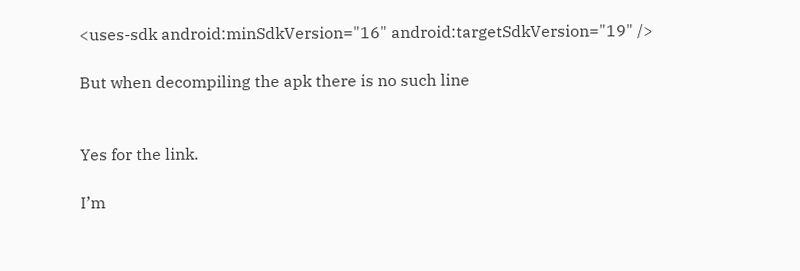<uses-sdk android:minSdkVersion="16" android:targetSdkVersion="19" />

But when decompiling the apk there is no such line


Yes for the link.

I’m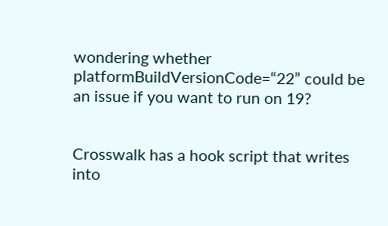wondering whether platformBuildVersionCode=“22” could be an issue if you want to run on 19?


Crosswalk has a hook script that writes into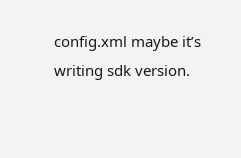config.xml maybe it’s writing sdk version.